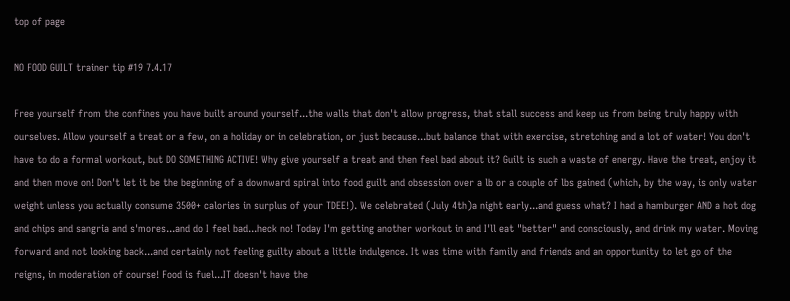top of page

NO FOOD GUILT trainer tip #19 7.4.17

Free yourself from the confines you have built around yourself...the walls that don't allow progress, that stall success and keep us from being truly happy with ourselves. Allow yourself a treat or a few, on a holiday or in celebration, or just because...but balance that with exercise, stretching and a lot of water! You don't have to do a formal workout, but DO SOMETHING ACTIVE! Why give yourself a treat and then feel bad about it? Guilt is such a waste of energy. Have the treat, enjoy it and then move on! Don't let it be the beginning of a downward spiral into food guilt and obsession over a lb or a couple of lbs gained (which, by the way, is only water weight unless you actually consume 3500+ calories in surplus of your TDEE!). We celebrated (July 4th)a night early...and guess what? I had a hamburger AND a hot dog and chips and sangria and s'mores...and do I feel bad...heck no! Today I'm getting another workout in and I'll eat "better" and consciously, and drink my water. Moving forward and not looking back...and certainly not feeling guilty about a little indulgence. It was time with family and friends and an opportunity to let go of the reigns, in moderation of course! Food is fuel...IT doesn't have the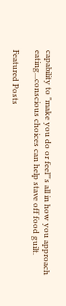capability to "make you do or feel"'s all in how you approach eating...conscious choices can help stave off food guilt.

Featured Posts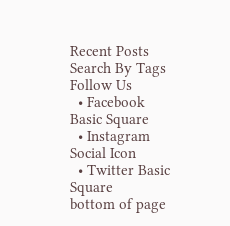Recent Posts
Search By Tags
Follow Us
  • Facebook Basic Square
  • Instagram Social Icon
  • Twitter Basic Square
bottom of page